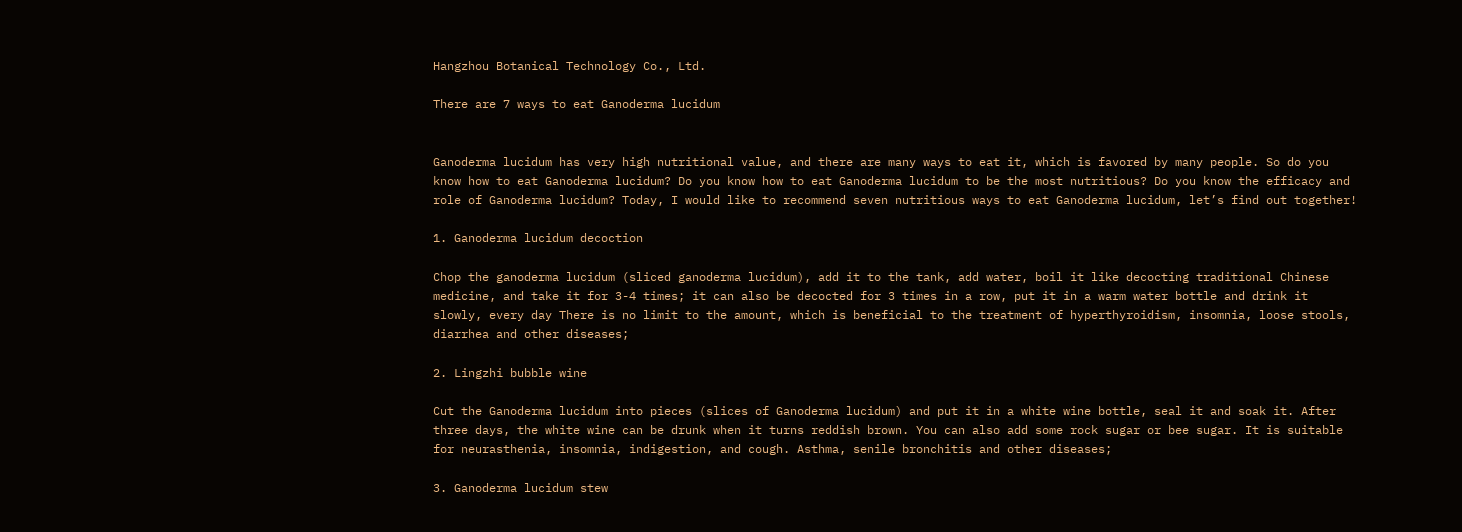Hangzhou Botanical Technology Co., Ltd.

There are 7 ways to eat Ganoderma lucidum


Ganoderma lucidum has very high nutritional value, and there are many ways to eat it, which is favored by many people. So do you know how to eat Ganoderma lucidum? Do you know how to eat Ganoderma lucidum to be the most nutritious? Do you know the efficacy and role of Ganoderma lucidum? Today, I would like to recommend seven nutritious ways to eat Ganoderma lucidum, let’s find out together!

1. Ganoderma lucidum decoction

Chop the ganoderma lucidum (sliced ganoderma lucidum), add it to the tank, add water, boil it like decocting traditional Chinese medicine, and take it for 3-4 times; it can also be decocted for 3 times in a row, put it in a warm water bottle and drink it slowly, every day There is no limit to the amount, which is beneficial to the treatment of hyperthyroidism, insomnia, loose stools, diarrhea and other diseases;

2. Lingzhi bubble wine

Cut the Ganoderma lucidum into pieces (slices of Ganoderma lucidum) and put it in a white wine bottle, seal it and soak it. After three days, the white wine can be drunk when it turns reddish brown. You can also add some rock sugar or bee sugar. It is suitable for neurasthenia, insomnia, indigestion, and cough. Asthma, senile bronchitis and other diseases;

3. Ganoderma lucidum stew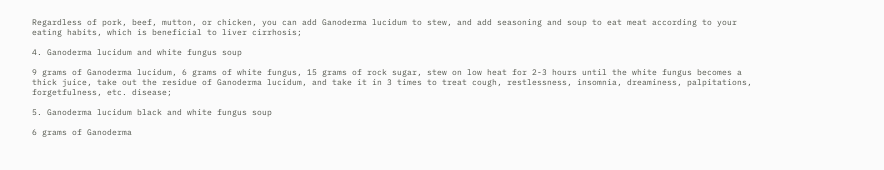Regardless of pork, beef, mutton, or chicken, you can add Ganoderma lucidum to stew, and add seasoning and soup to eat meat according to your eating habits, which is beneficial to liver cirrhosis;

4. Ganoderma lucidum and white fungus soup

9 grams of Ganoderma lucidum, 6 grams of white fungus, 15 grams of rock sugar, stew on low heat for 2-3 hours until the white fungus becomes a thick juice, take out the residue of Ganoderma lucidum, and take it in 3 times to treat cough, restlessness, insomnia, dreaminess, palpitations, forgetfulness, etc. disease;

5. Ganoderma lucidum black and white fungus soup

6 grams of Ganoderma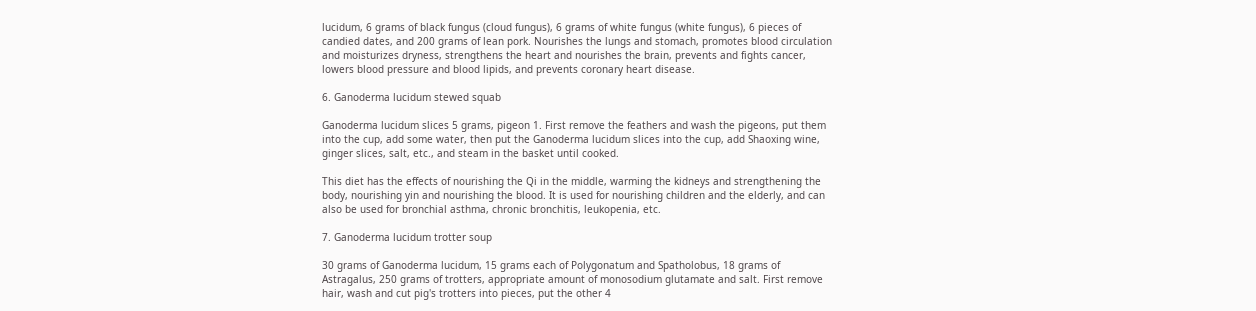lucidum, 6 grams of black fungus (cloud fungus), 6 grams of white fungus (white fungus), 6 pieces of candied dates, and 200 grams of lean pork. Nourishes the lungs and stomach, promotes blood circulation and moisturizes dryness, strengthens the heart and nourishes the brain, prevents and fights cancer, lowers blood pressure and blood lipids, and prevents coronary heart disease.

6. Ganoderma lucidum stewed squab

Ganoderma lucidum slices 5 grams, pigeon 1. First remove the feathers and wash the pigeons, put them into the cup, add some water, then put the Ganoderma lucidum slices into the cup, add Shaoxing wine, ginger slices, salt, etc., and steam in the basket until cooked.

This diet has the effects of nourishing the Qi in the middle, warming the kidneys and strengthening the body, nourishing yin and nourishing the blood. It is used for nourishing children and the elderly, and can also be used for bronchial asthma, chronic bronchitis, leukopenia, etc.

7. Ganoderma lucidum trotter soup

30 grams of Ganoderma lucidum, 15 grams each of Polygonatum and Spatholobus, 18 grams of Astragalus, 250 grams of trotters, appropriate amount of monosodium glutamate and salt. First remove hair, wash and cut pig's trotters into pieces, put the other 4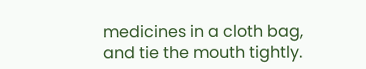medicines in a cloth bag, and tie the mouth tightly.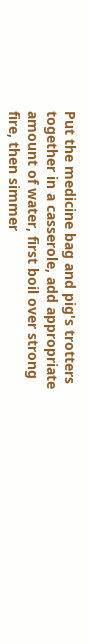Put the medicine bag and pig's trotters together in a casserole, add appropriate amount of water, first boil over strong fire, then simmer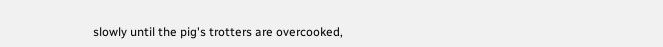slowly until the pig's trotters are overcooked,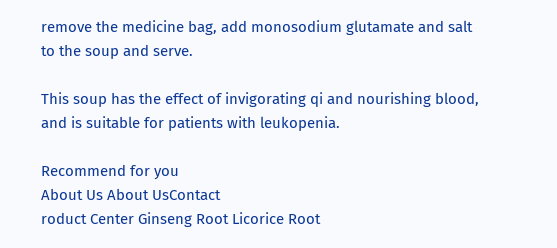remove the medicine bag, add monosodium glutamate and salt to the soup and serve.

This soup has the effect of invigorating qi and nourishing blood, and is suitable for patients with leukopenia.

Recommend for you
About Us About UsContact
roduct Center Ginseng Root Licorice Root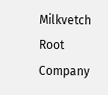Milkvetch Root
Company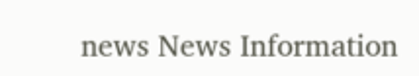news News Information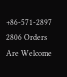+86-571-2897 2806 Orders Are Welcome